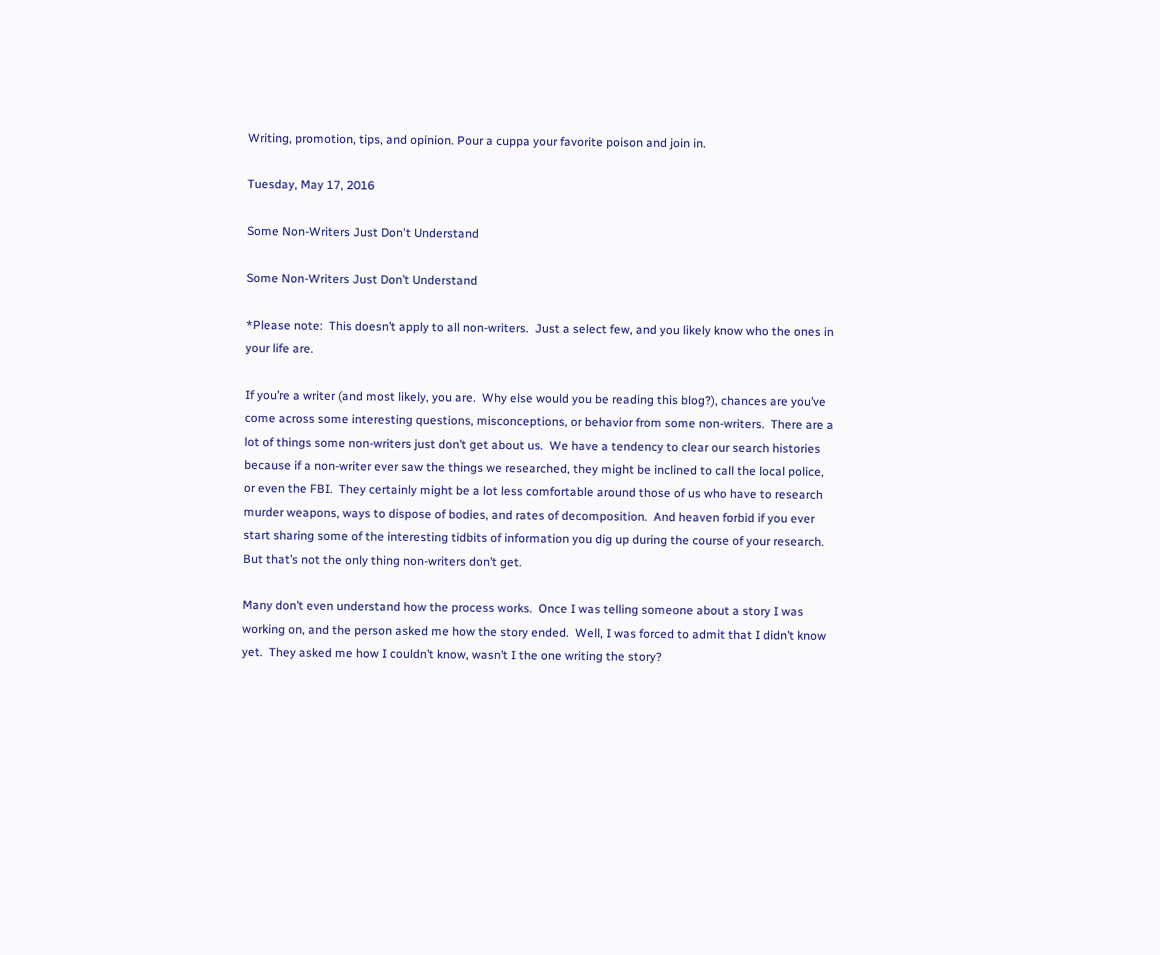Writing, promotion, tips, and opinion. Pour a cuppa your favorite poison and join in.

Tuesday, May 17, 2016

Some Non-Writers Just Don't Understand

Some Non-Writers Just Don’t Understand

*Please note:  This doesn’t apply to all non-writers.  Just a select few, and you likely know who the ones in your life are.

If you’re a writer (and most likely, you are.  Why else would you be reading this blog?), chances are you’ve come across some interesting questions, misconceptions, or behavior from some non-writers.  There are a lot of things some non-writers just don’t get about us.  We have a tendency to clear our search histories because if a non-writer ever saw the things we researched, they might be inclined to call the local police, or even the FBI.  They certainly might be a lot less comfortable around those of us who have to research murder weapons, ways to dispose of bodies, and rates of decomposition.  And heaven forbid if you ever start sharing some of the interesting tidbits of information you dig up during the course of your research.  But that’s not the only thing non-writers don’t get.

Many don’t even understand how the process works.  Once I was telling someone about a story I was working on, and the person asked me how the story ended.  Well, I was forced to admit that I didn’t know yet.  They asked me how I couldn’t know, wasn’t I the one writing the story?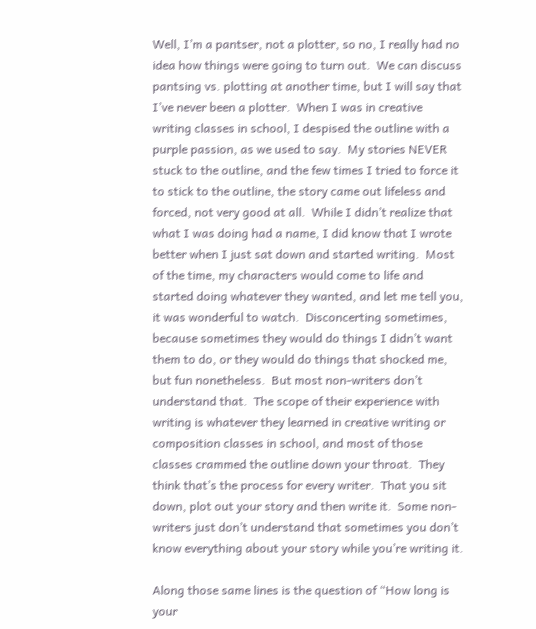Well, I’m a pantser, not a plotter, so no, I really had no idea how things were going to turn out.  We can discuss pantsing vs. plotting at another time, but I will say that I’ve never been a plotter.  When I was in creative writing classes in school, I despised the outline with a purple passion, as we used to say.  My stories NEVER stuck to the outline, and the few times I tried to force it to stick to the outline, the story came out lifeless and forced, not very good at all.  While I didn’t realize that what I was doing had a name, I did know that I wrote better when I just sat down and started writing.  Most of the time, my characters would come to life and started doing whatever they wanted, and let me tell you, it was wonderful to watch.  Disconcerting sometimes, because sometimes they would do things I didn’t want them to do, or they would do things that shocked me, but fun nonetheless.  But most non-writers don’t understand that.  The scope of their experience with writing is whatever they learned in creative writing or composition classes in school, and most of those classes crammed the outline down your throat.  They think that’s the process for every writer.  That you sit down, plot out your story and then write it.  Some non-writers just don’t understand that sometimes you don’t know everything about your story while you’re writing it.

Along those same lines is the question of “How long is your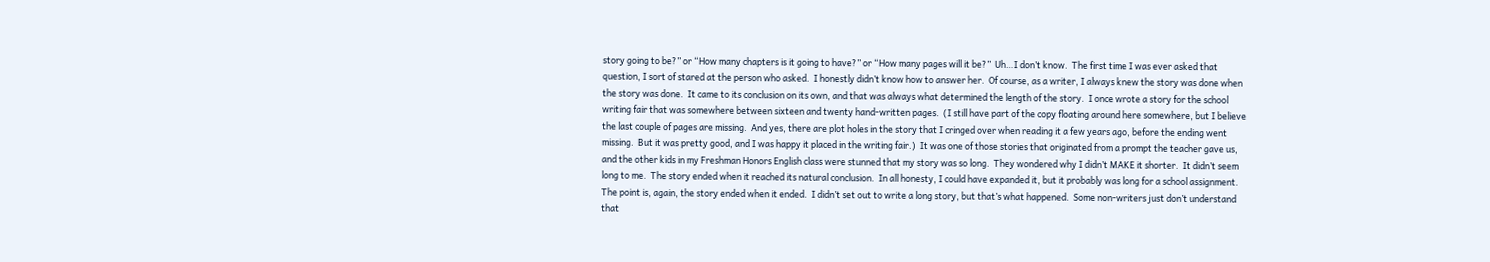story going to be?” or “How many chapters is it going to have?” or “How many pages will it be?”  Uh…I don’t know.  The first time I was ever asked that question, I sort of stared at the person who asked.  I honestly didn’t know how to answer her.  Of course, as a writer, I always knew the story was done when the story was done.  It came to its conclusion on its own, and that was always what determined the length of the story.  I once wrote a story for the school writing fair that was somewhere between sixteen and twenty hand-written pages.  (I still have part of the copy floating around here somewhere, but I believe the last couple of pages are missing.  And yes, there are plot holes in the story that I cringed over when reading it a few years ago, before the ending went missing.  But it was pretty good, and I was happy it placed in the writing fair.)  It was one of those stories that originated from a prompt the teacher gave us, and the other kids in my Freshman Honors English class were stunned that my story was so long.  They wondered why I didn’t MAKE it shorter.  It didn’t seem long to me.  The story ended when it reached its natural conclusion.  In all honesty, I could have expanded it, but it probably was long for a school assignment.  The point is, again, the story ended when it ended.  I didn’t set out to write a long story, but that’s what happened.  Some non-writers just don’t understand that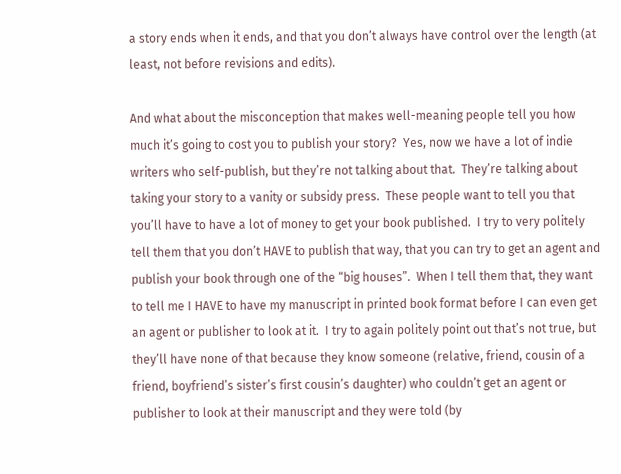a story ends when it ends, and that you don’t always have control over the length (at least, not before revisions and edits).

And what about the misconception that makes well-meaning people tell you how much it’s going to cost you to publish your story?  Yes, now we have a lot of indie writers who self-publish, but they’re not talking about that.  They’re talking about taking your story to a vanity or subsidy press.  These people want to tell you that you’ll have to have a lot of money to get your book published.  I try to very politely tell them that you don’t HAVE to publish that way, that you can try to get an agent and publish your book through one of the “big houses”.  When I tell them that, they want to tell me I HAVE to have my manuscript in printed book format before I can even get an agent or publisher to look at it.  I try to again politely point out that’s not true, but they’ll have none of that because they know someone (relative, friend, cousin of a friend, boyfriend’s sister’s first cousin’s daughter) who couldn’t get an agent or publisher to look at their manuscript and they were told (by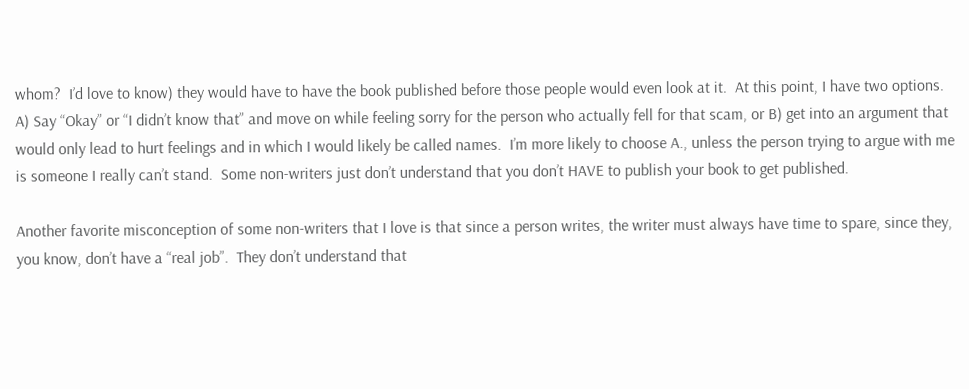whom?  I’d love to know) they would have to have the book published before those people would even look at it.  At this point, I have two options.  A) Say “Okay” or “I didn’t know that” and move on while feeling sorry for the person who actually fell for that scam, or B) get into an argument that would only lead to hurt feelings and in which I would likely be called names.  I’m more likely to choose A., unless the person trying to argue with me is someone I really can’t stand.  Some non-writers just don’t understand that you don’t HAVE to publish your book to get published.

Another favorite misconception of some non-writers that I love is that since a person writes, the writer must always have time to spare, since they, you know, don’t have a “real job”.  They don’t understand that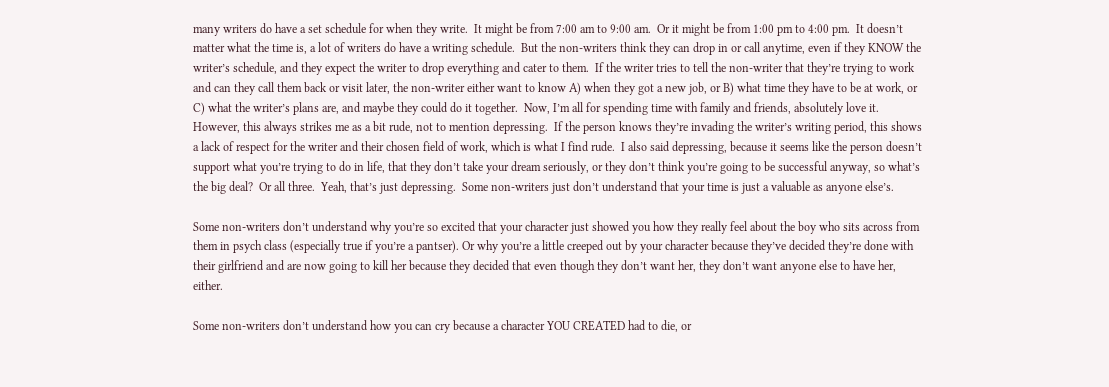many writers do have a set schedule for when they write.  It might be from 7:00 am to 9:00 am.  Or it might be from 1:00 pm to 4:00 pm.  It doesn’t matter what the time is, a lot of writers do have a writing schedule.  But the non-writers think they can drop in or call anytime, even if they KNOW the writer’s schedule, and they expect the writer to drop everything and cater to them.  If the writer tries to tell the non-writer that they’re trying to work and can they call them back or visit later, the non-writer either want to know A) when they got a new job, or B) what time they have to be at work, or C) what the writer’s plans are, and maybe they could do it together.  Now, I’m all for spending time with family and friends, absolutely love it.  However, this always strikes me as a bit rude, not to mention depressing.  If the person knows they’re invading the writer’s writing period, this shows a lack of respect for the writer and their chosen field of work, which is what I find rude.  I also said depressing, because it seems like the person doesn’t support what you’re trying to do in life, that they don’t take your dream seriously, or they don’t think you’re going to be successful anyway, so what’s the big deal?  Or all three.  Yeah, that’s just depressing.  Some non-writers just don’t understand that your time is just a valuable as anyone else’s.

Some non-writers don’t understand why you’re so excited that your character just showed you how they really feel about the boy who sits across from them in psych class (especially true if you’re a pantser). Or why you’re a little creeped out by your character because they’ve decided they’re done with their girlfriend and are now going to kill her because they decided that even though they don’t want her, they don’t want anyone else to have her, either.

Some non-writers don’t understand how you can cry because a character YOU CREATED had to die, or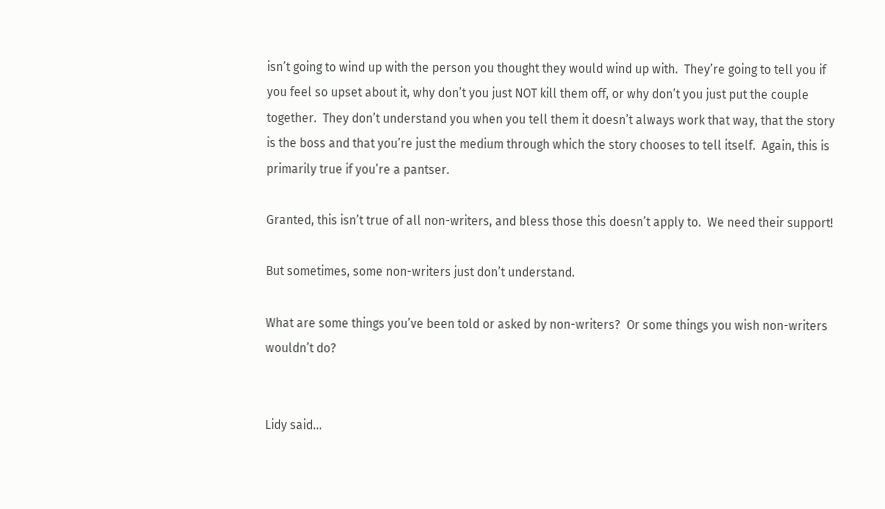isn’t going to wind up with the person you thought they would wind up with.  They’re going to tell you if you feel so upset about it, why don’t you just NOT kill them off, or why don’t you just put the couple together.  They don’t understand you when you tell them it doesn’t always work that way, that the story is the boss and that you’re just the medium through which the story chooses to tell itself.  Again, this is primarily true if you’re a pantser.

Granted, this isn’t true of all non-writers, and bless those this doesn’t apply to.  We need their support!

But sometimes, some non-writers just don’t understand.

What are some things you’ve been told or asked by non-writers?  Or some things you wish non-writers wouldn’t do?


Lidy said...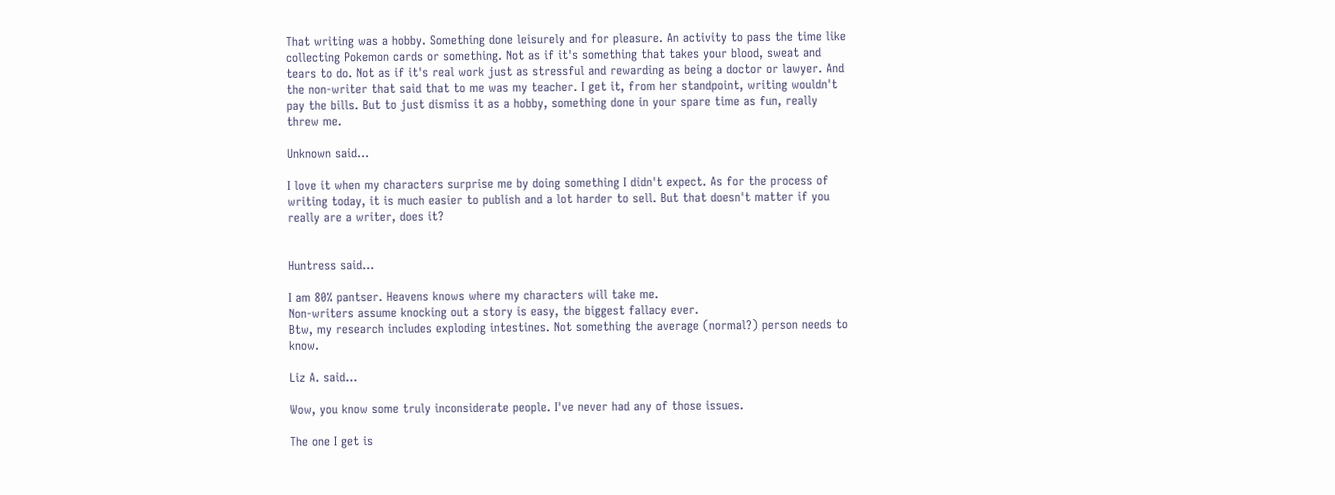That writing was a hobby. Something done leisurely and for pleasure. An activity to pass the time like collecting Pokemon cards or something. Not as if it's something that takes your blood, sweat and tears to do. Not as if it's real work just as stressful and rewarding as being a doctor or lawyer. And the non-writer that said that to me was my teacher. I get it, from her standpoint, writing wouldn't pay the bills. But to just dismiss it as a hobby, something done in your spare time as fun, really threw me.

Unknown said...

I love it when my characters surprise me by doing something I didn't expect. As for the process of writing today, it is much easier to publish and a lot harder to sell. But that doesn't matter if you really are a writer, does it?


Huntress said...

I am 80% pantser. Heavens knows where my characters will take me.
Non-writers assume knocking out a story is easy, the biggest fallacy ever.
Btw, my research includes exploding intestines. Not something the average (normal?) person needs to know.

Liz A. said...

Wow, you know some truly inconsiderate people. I've never had any of those issues.

The one I get is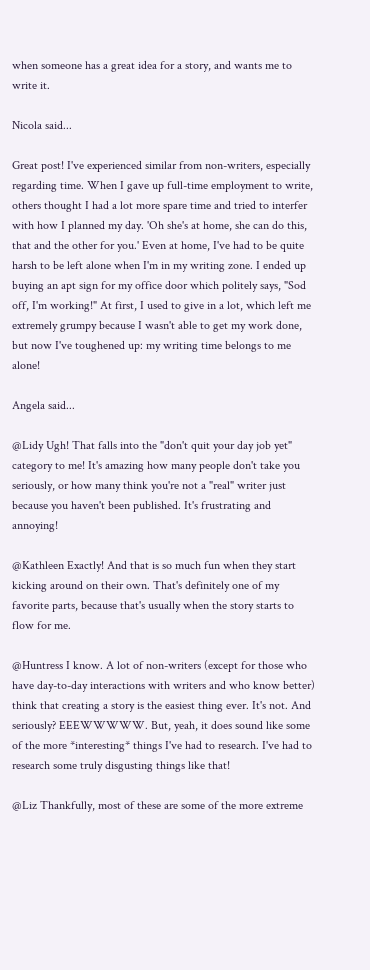when someone has a great idea for a story, and wants me to write it.

Nicola said...

Great post! I've experienced similar from non-writers, especially regarding time. When I gave up full-time employment to write, others thought I had a lot more spare time and tried to interfer with how I planned my day. 'Oh she's at home, she can do this, that and the other for you.' Even at home, I've had to be quite harsh to be left alone when I'm in my writing zone. I ended up buying an apt sign for my office door which politely says, "Sod off, I'm working!" At first, I used to give in a lot, which left me extremely grumpy because I wasn't able to get my work done, but now I've toughened up: my writing time belongs to me alone!

Angela said...

@Lidy Ugh! That falls into the "don't quit your day job yet" category to me! It's amazing how many people don't take you seriously, or how many think you're not a "real" writer just because you haven't been published. It's frustrating and annoying!

@Kathleen Exactly! And that is so much fun when they start kicking around on their own. That's definitely one of my favorite parts, because that's usually when the story starts to flow for me.

@Huntress I know. A lot of non-writers (except for those who have day-to-day interactions with writers and who know better) think that creating a story is the easiest thing ever. It's not. And seriously? EEEWWWWW. But, yeah, it does sound like some of the more *interesting* things I've had to research. I've had to research some truly disgusting things like that!

@Liz Thankfully, most of these are some of the more extreme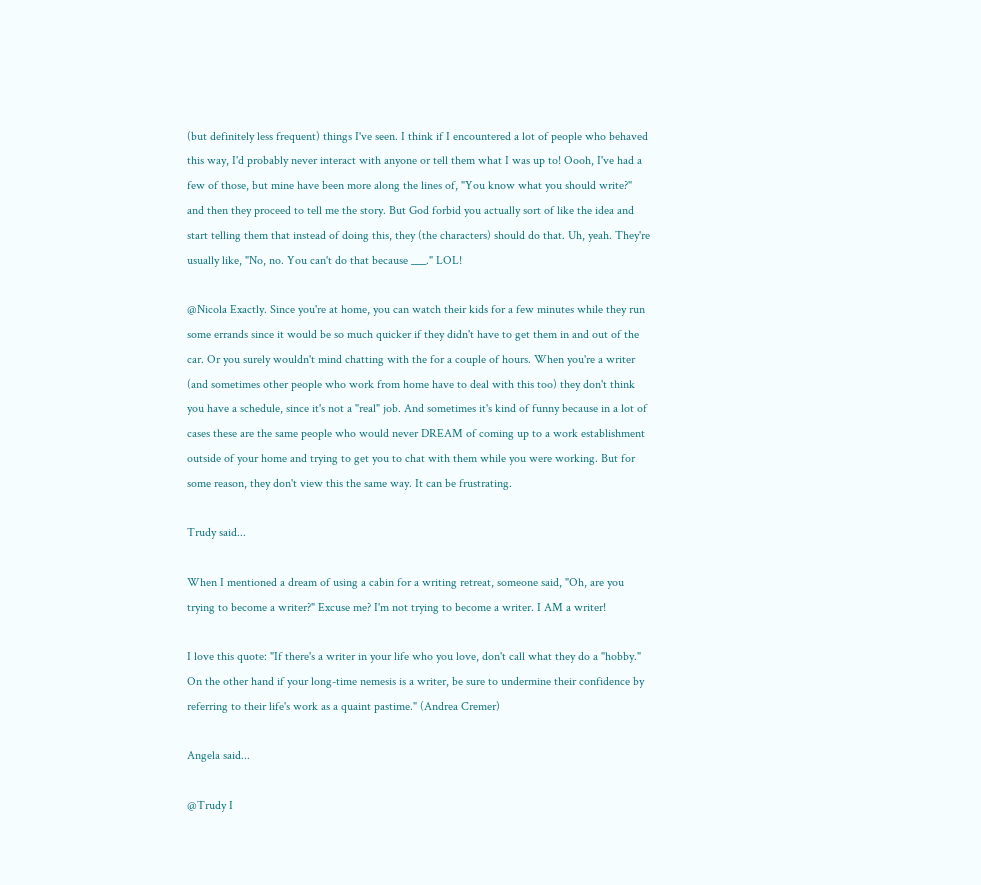(but definitely less frequent) things I've seen. I think if I encountered a lot of people who behaved this way, I'd probably never interact with anyone or tell them what I was up to! Oooh, I've had a few of those, but mine have been more along the lines of, "You know what you should write?" and then they proceed to tell me the story. But God forbid you actually sort of like the idea and start telling them that instead of doing this, they (the characters) should do that. Uh, yeah. They're usually like, "No, no. You can't do that because ___." LOL!

@Nicola Exactly. Since you're at home, you can watch their kids for a few minutes while they run some errands since it would be so much quicker if they didn't have to get them in and out of the car. Or you surely wouldn't mind chatting with the for a couple of hours. When you're a writer (and sometimes other people who work from home have to deal with this too) they don't think you have a schedule, since it's not a "real" job. And sometimes it's kind of funny because in a lot of cases these are the same people who would never DREAM of coming up to a work establishment outside of your home and trying to get you to chat with them while you were working. But for some reason, they don't view this the same way. It can be frustrating.

Trudy said...

When I mentioned a dream of using a cabin for a writing retreat, someone said, "Oh, are you trying to become a writer?" Excuse me? I'm not trying to become a writer. I AM a writer!

I love this quote: "If there's a writer in your life who you love, don't call what they do a "hobby." On the other hand if your long-time nemesis is a writer, be sure to undermine their confidence by referring to their life's work as a quaint pastime." (Andrea Cremer)

Angela said...

@Trudy I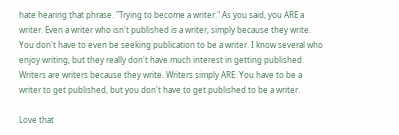hate hearing that phrase. "Trying to become a writer." As you said, you ARE a writer. Even a writer who isn't published is a writer, simply because they write. You don't have to even be seeking publication to be a writer. I know several who enjoy writing, but they really don't have much interest in getting published. Writers are writers because they write. Writers simply ARE. You have to be a writer to get published, but you don't have to get published to be a writer.

Love that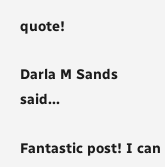quote!

Darla M Sands said...

Fantastic post! I can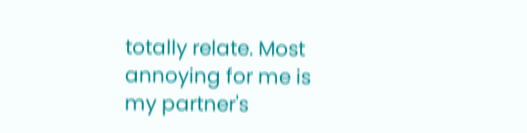totally relate. Most annoying for me is my partner's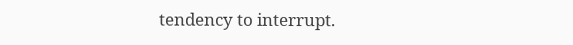tendency to interrupt.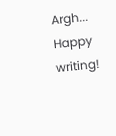Argh... Happy writing!